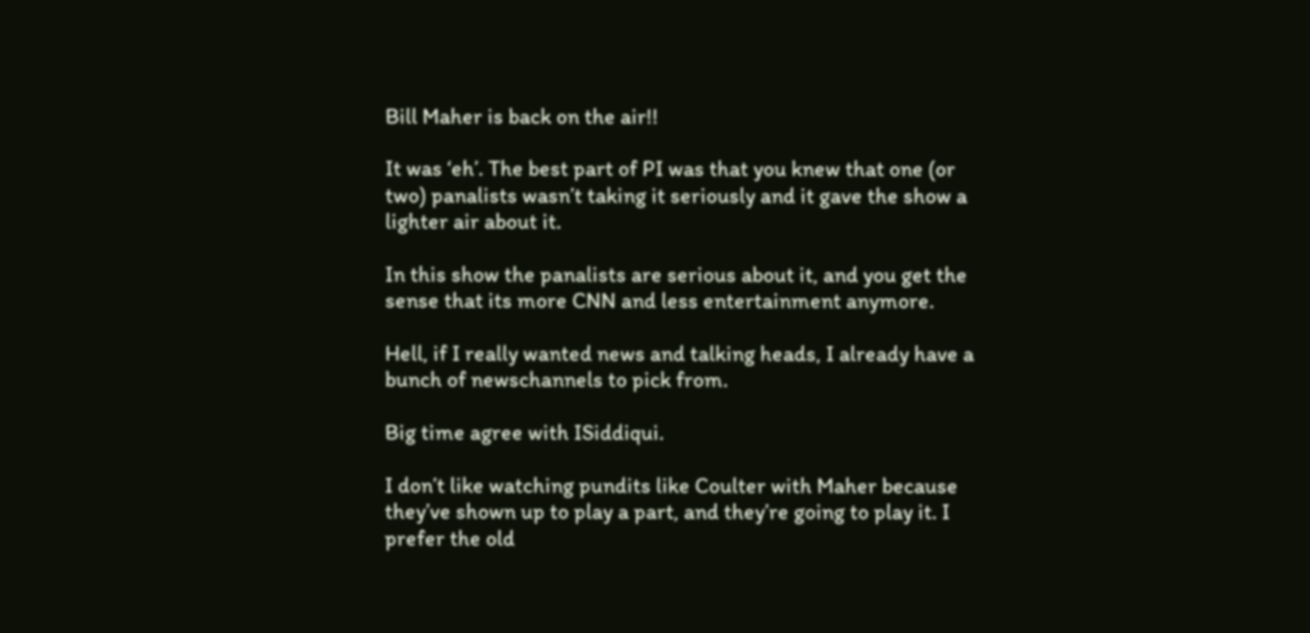Bill Maher is back on the air!!

It was ‘eh’. The best part of PI was that you knew that one (or two) panalists wasn’t taking it seriously and it gave the show a lighter air about it.

In this show the panalists are serious about it, and you get the sense that its more CNN and less entertainment anymore.

Hell, if I really wanted news and talking heads, I already have a bunch of newschannels to pick from.

Big time agree with ISiddiqui.

I don’t like watching pundits like Coulter with Maher because they’ve shown up to play a part, and they’re going to play it. I prefer the old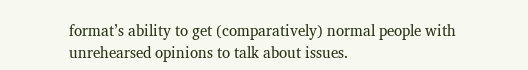format’s ability to get (comparatively) normal people with unrehearsed opinions to talk about issues.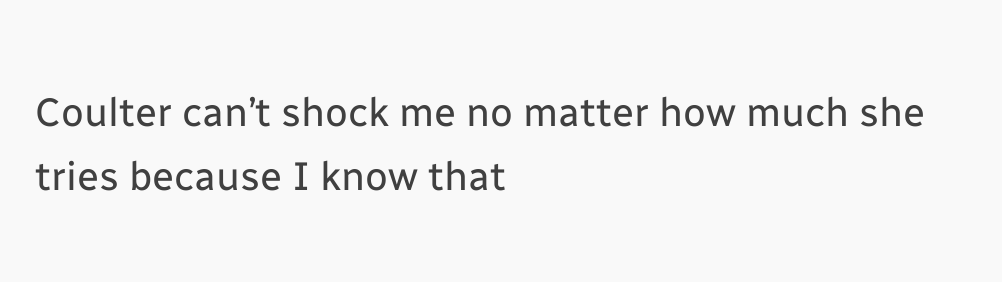Coulter can’t shock me no matter how much she tries because I know that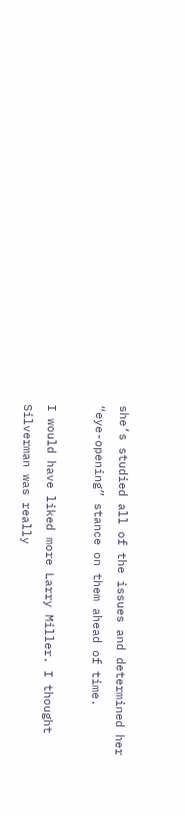she’s studied all of the issues and determined her “eye-opening” stance on them ahead of time.

I would have liked more Larry Miller. I thought Silverman was really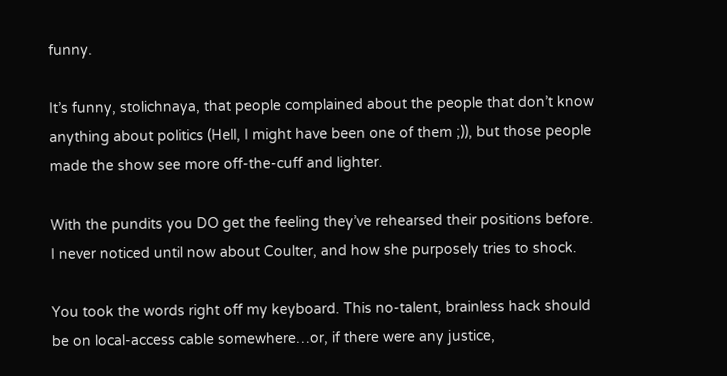funny.

It’s funny, stolichnaya, that people complained about the people that don’t know anything about politics (Hell, I might have been one of them ;)), but those people made the show see more off-the-cuff and lighter.

With the pundits you DO get the feeling they’ve rehearsed their positions before. I never noticed until now about Coulter, and how she purposely tries to shock.

You took the words right off my keyboard. This no-talent, brainless hack should be on local-access cable somewhere…or, if there were any justice,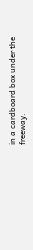in a cardboard box under the freeway.